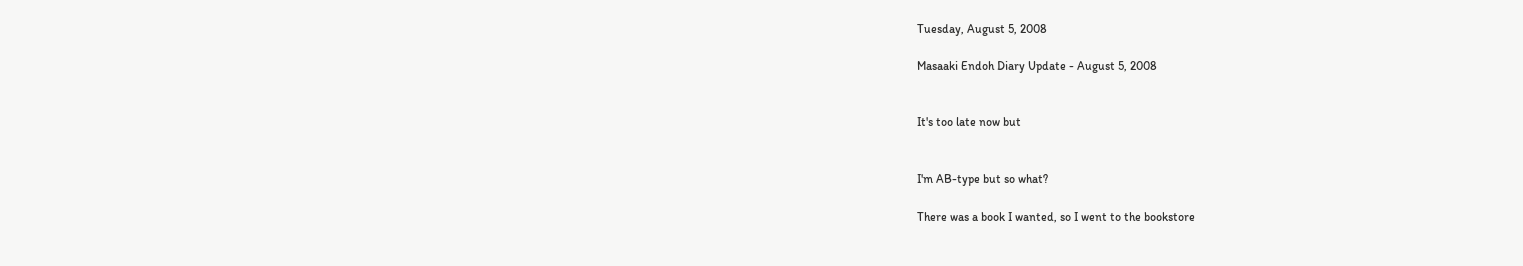Tuesday, August 5, 2008

Masaaki Endoh Diary Update - August 5, 2008


It's too late now but


I'm AB-type but so what?

There was a book I wanted, so I went to the bookstore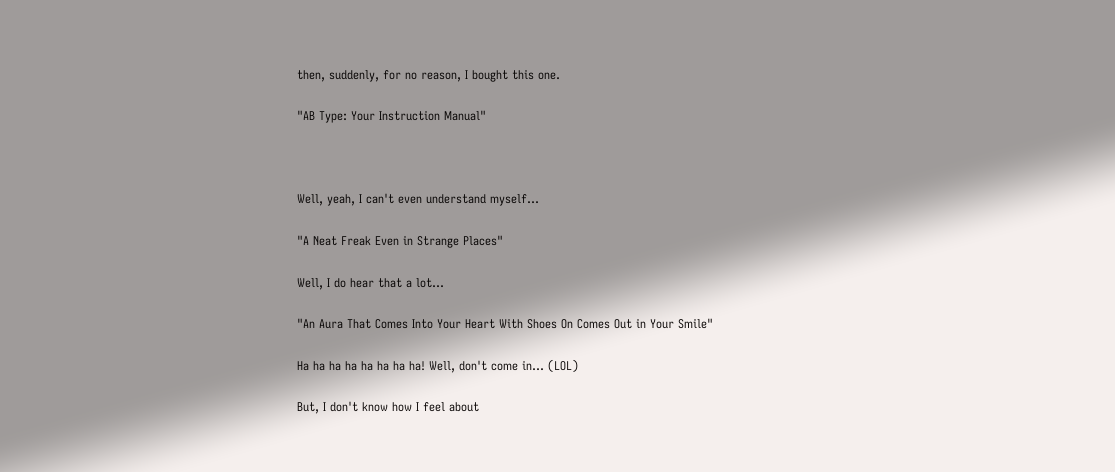then, suddenly, for no reason, I bought this one.

"AB Type: Your Instruction Manual"



Well, yeah, I can't even understand myself...

"A Neat Freak Even in Strange Places"

Well, I do hear that a lot...

"An Aura That Comes Into Your Heart With Shoes On Comes Out in Your Smile"

Ha ha ha ha ha ha ha ha! Well, don't come in... (LOL)

But, I don't know how I feel about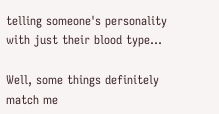telling someone's personality with just their blood type...

Well, some things definitely match me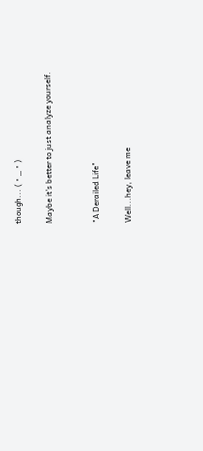though... (・_・)

Maybe it's better to just analyze yourself.


"A Derailed Life"

Well...hey, leave me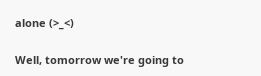alone (>_<)

Well, tomorrow we're going to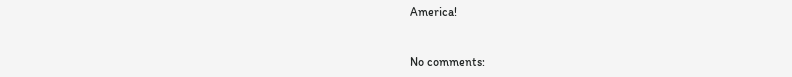America!


No comments: